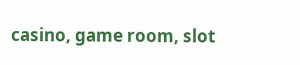casino, game room, slot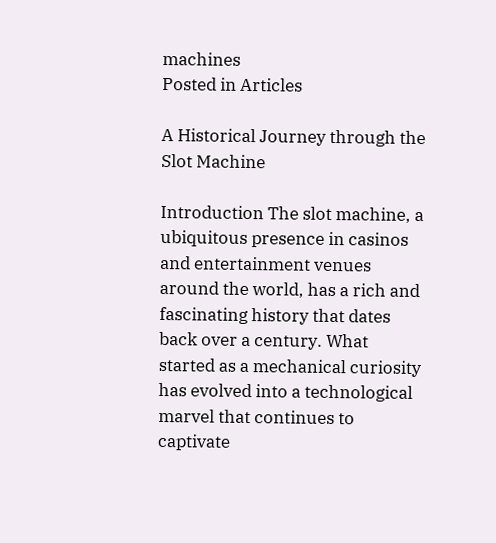machines
Posted in Articles

A Historical Journey through the Slot Machine

Introduction The slot machine, a ubiquitous presence in casinos and entertainment venues around the world, has a rich and fascinating history that dates back over a century. What started as a mechanical curiosity has evolved into a technological marvel that continues to captivate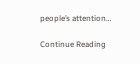people’s attention…

Continue Reading